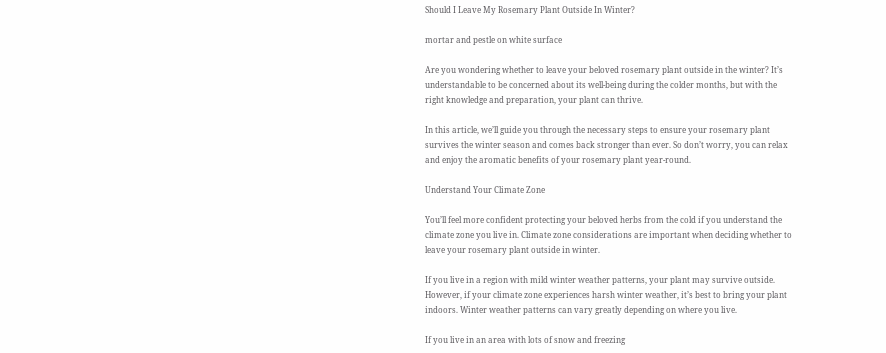Should I Leave My Rosemary Plant Outside In Winter?

mortar and pestle on white surface

Are you wondering whether to leave your beloved rosemary plant outside in the winter? It’s understandable to be concerned about its well-being during the colder months, but with the right knowledge and preparation, your plant can thrive.

In this article, we’ll guide you through the necessary steps to ensure your rosemary plant survives the winter season and comes back stronger than ever. So don’t worry, you can relax and enjoy the aromatic benefits of your rosemary plant year-round.

Understand Your Climate Zone

You’ll feel more confident protecting your beloved herbs from the cold if you understand the climate zone you live in. Climate zone considerations are important when deciding whether to leave your rosemary plant outside in winter.

If you live in a region with mild winter weather patterns, your plant may survive outside. However, if your climate zone experiences harsh winter weather, it’s best to bring your plant indoors. Winter weather patterns can vary greatly depending on where you live.

If you live in an area with lots of snow and freezing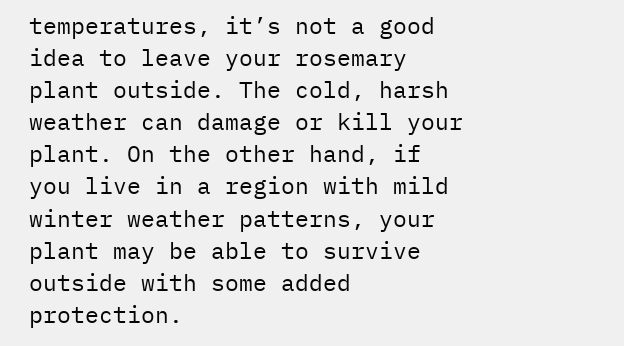temperatures, it’s not a good idea to leave your rosemary plant outside. The cold, harsh weather can damage or kill your plant. On the other hand, if you live in a region with mild winter weather patterns, your plant may be able to survive outside with some added protection.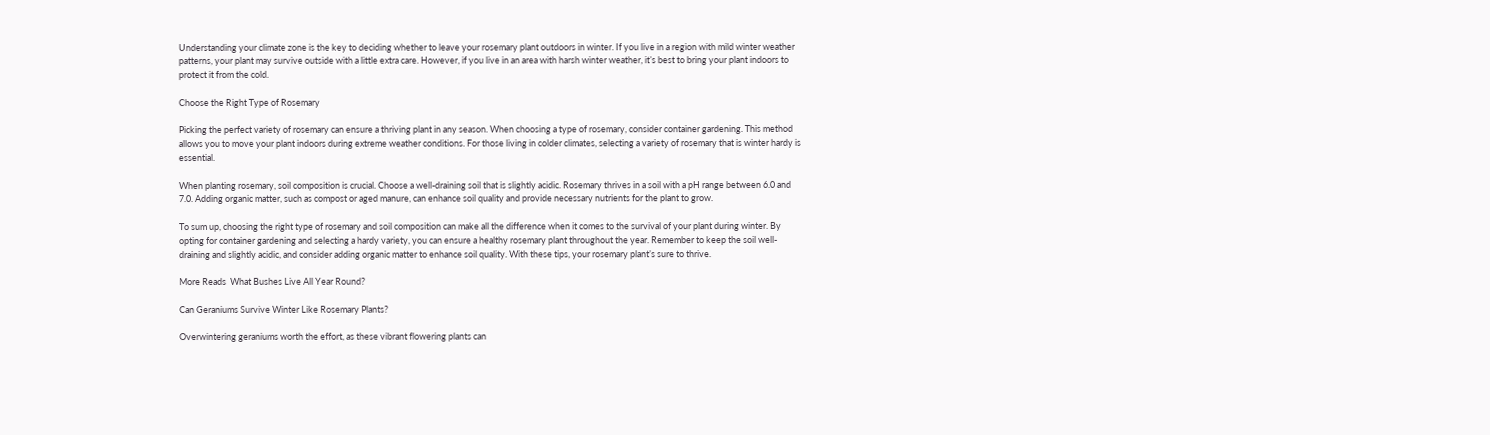Understanding your climate zone is the key to deciding whether to leave your rosemary plant outdoors in winter. If you live in a region with mild winter weather patterns, your plant may survive outside with a little extra care. However, if you live in an area with harsh winter weather, it’s best to bring your plant indoors to protect it from the cold.

Choose the Right Type of Rosemary

Picking the perfect variety of rosemary can ensure a thriving plant in any season. When choosing a type of rosemary, consider container gardening. This method allows you to move your plant indoors during extreme weather conditions. For those living in colder climates, selecting a variety of rosemary that is winter hardy is essential.

When planting rosemary, soil composition is crucial. Choose a well-draining soil that is slightly acidic. Rosemary thrives in a soil with a pH range between 6.0 and 7.0. Adding organic matter, such as compost or aged manure, can enhance soil quality and provide necessary nutrients for the plant to grow.

To sum up, choosing the right type of rosemary and soil composition can make all the difference when it comes to the survival of your plant during winter. By opting for container gardening and selecting a hardy variety, you can ensure a healthy rosemary plant throughout the year. Remember to keep the soil well-draining and slightly acidic, and consider adding organic matter to enhance soil quality. With these tips, your rosemary plant’s sure to thrive.

More Reads  What Bushes Live All Year Round?

Can Geraniums Survive Winter Like Rosemary Plants?

Overwintering geraniums worth the effort, as these vibrant flowering plants can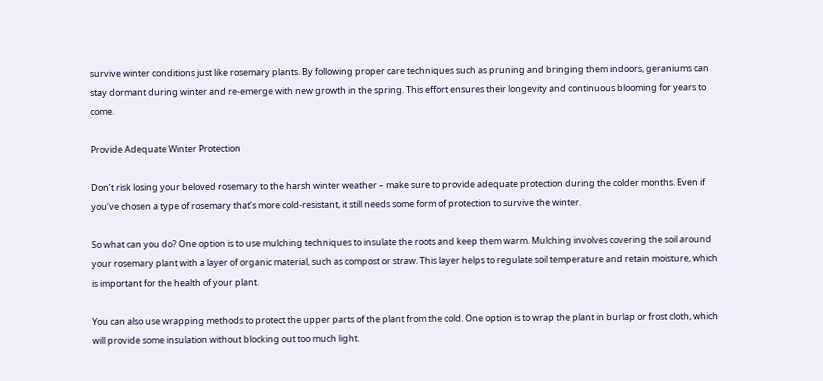survive winter conditions just like rosemary plants. By following proper care techniques such as pruning and bringing them indoors, geraniums can stay dormant during winter and re-emerge with new growth in the spring. This effort ensures their longevity and continuous blooming for years to come.

Provide Adequate Winter Protection

Don’t risk losing your beloved rosemary to the harsh winter weather – make sure to provide adequate protection during the colder months. Even if you’ve chosen a type of rosemary that’s more cold-resistant, it still needs some form of protection to survive the winter.

So what can you do? One option is to use mulching techniques to insulate the roots and keep them warm. Mulching involves covering the soil around your rosemary plant with a layer of organic material, such as compost or straw. This layer helps to regulate soil temperature and retain moisture, which is important for the health of your plant.

You can also use wrapping methods to protect the upper parts of the plant from the cold. One option is to wrap the plant in burlap or frost cloth, which will provide some insulation without blocking out too much light.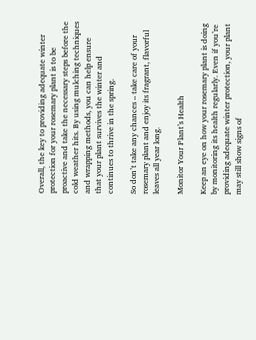Overall, the key to providing adequate winter protection for your rosemary plant is to be proactive and take the necessary steps before the cold weather hits. By using mulching techniques and wrapping methods, you can help ensure that your plant survives the winter and continues to thrive in the spring.

So don’t take any chances – take care of your rosemary plant and enjoy its fragrant, flavorful leaves all year long.

Monitor Your Plant’s Health

Keep an eye on how your rosemary plant is doing by monitoring its health regularly. Even if you’re providing adequate winter protection, your plant may still show signs of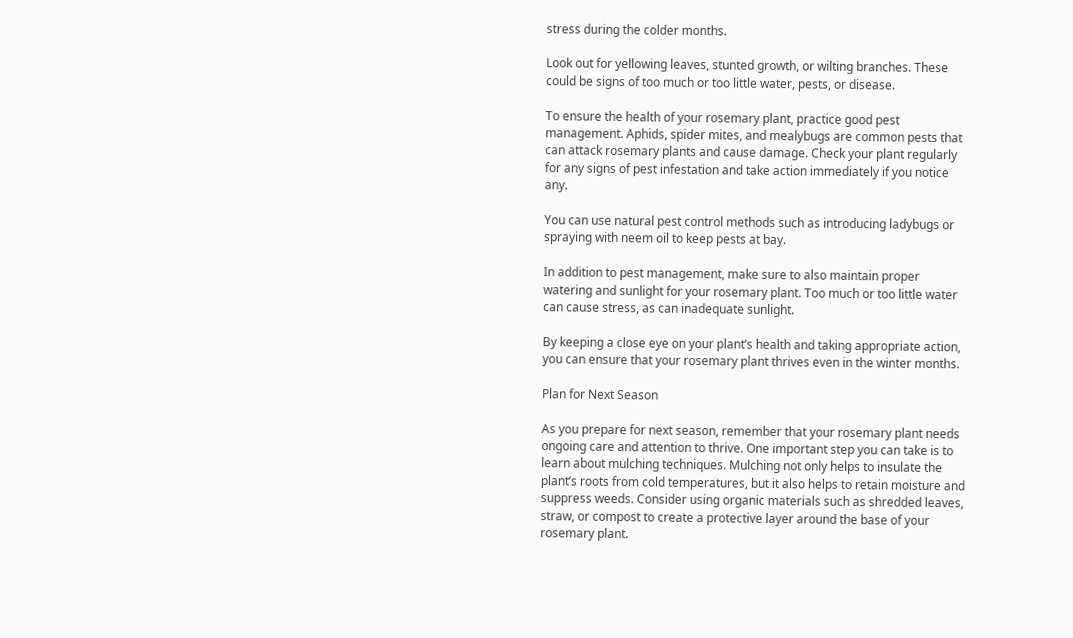stress during the colder months.

Look out for yellowing leaves, stunted growth, or wilting branches. These could be signs of too much or too little water, pests, or disease.

To ensure the health of your rosemary plant, practice good pest management. Aphids, spider mites, and mealybugs are common pests that can attack rosemary plants and cause damage. Check your plant regularly for any signs of pest infestation and take action immediately if you notice any.

You can use natural pest control methods such as introducing ladybugs or spraying with neem oil to keep pests at bay.

In addition to pest management, make sure to also maintain proper watering and sunlight for your rosemary plant. Too much or too little water can cause stress, as can inadequate sunlight.

By keeping a close eye on your plant’s health and taking appropriate action, you can ensure that your rosemary plant thrives even in the winter months.

Plan for Next Season

As you prepare for next season, remember that your rosemary plant needs ongoing care and attention to thrive. One important step you can take is to learn about mulching techniques. Mulching not only helps to insulate the plant’s roots from cold temperatures, but it also helps to retain moisture and suppress weeds. Consider using organic materials such as shredded leaves, straw, or compost to create a protective layer around the base of your rosemary plant.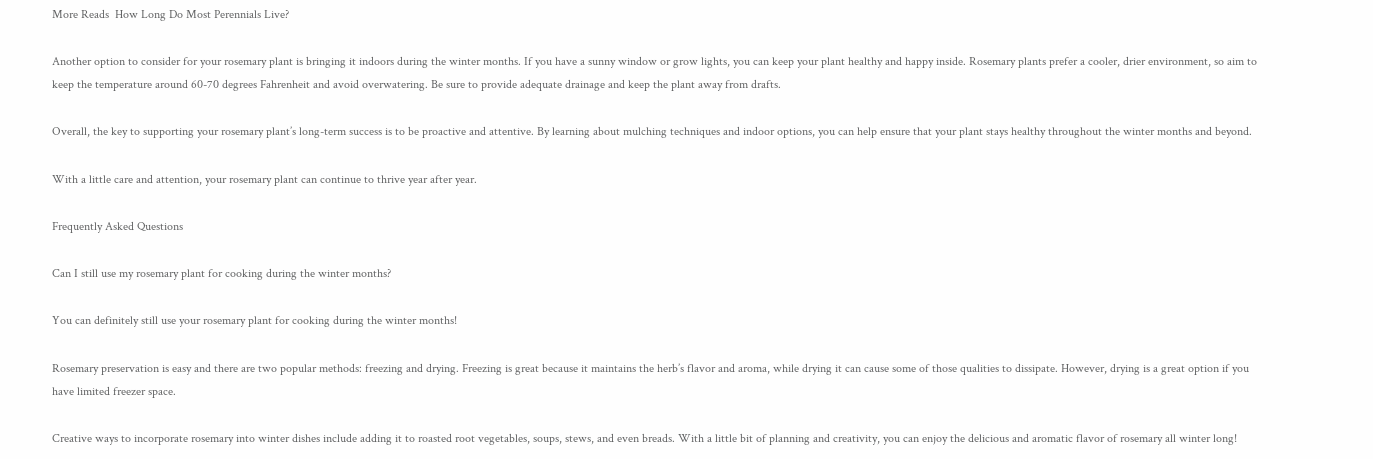More Reads  How Long Do Most Perennials Live?

Another option to consider for your rosemary plant is bringing it indoors during the winter months. If you have a sunny window or grow lights, you can keep your plant healthy and happy inside. Rosemary plants prefer a cooler, drier environment, so aim to keep the temperature around 60-70 degrees Fahrenheit and avoid overwatering. Be sure to provide adequate drainage and keep the plant away from drafts.

Overall, the key to supporting your rosemary plant’s long-term success is to be proactive and attentive. By learning about mulching techniques and indoor options, you can help ensure that your plant stays healthy throughout the winter months and beyond.

With a little care and attention, your rosemary plant can continue to thrive year after year.

Frequently Asked Questions

Can I still use my rosemary plant for cooking during the winter months?

You can definitely still use your rosemary plant for cooking during the winter months!

Rosemary preservation is easy and there are two popular methods: freezing and drying. Freezing is great because it maintains the herb’s flavor and aroma, while drying it can cause some of those qualities to dissipate. However, drying is a great option if you have limited freezer space.

Creative ways to incorporate rosemary into winter dishes include adding it to roasted root vegetables, soups, stews, and even breads. With a little bit of planning and creativity, you can enjoy the delicious and aromatic flavor of rosemary all winter long!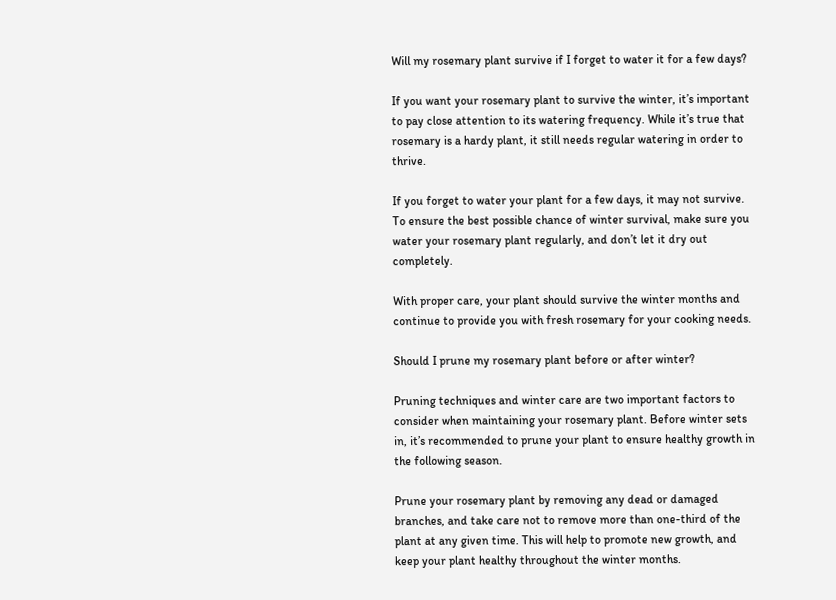Will my rosemary plant survive if I forget to water it for a few days?

If you want your rosemary plant to survive the winter, it’s important to pay close attention to its watering frequency. While it’s true that rosemary is a hardy plant, it still needs regular watering in order to thrive.

If you forget to water your plant for a few days, it may not survive. To ensure the best possible chance of winter survival, make sure you water your rosemary plant regularly, and don’t let it dry out completely.

With proper care, your plant should survive the winter months and continue to provide you with fresh rosemary for your cooking needs.

Should I prune my rosemary plant before or after winter?

Pruning techniques and winter care are two important factors to consider when maintaining your rosemary plant. Before winter sets in, it’s recommended to prune your plant to ensure healthy growth in the following season.

Prune your rosemary plant by removing any dead or damaged branches, and take care not to remove more than one-third of the plant at any given time. This will help to promote new growth, and keep your plant healthy throughout the winter months.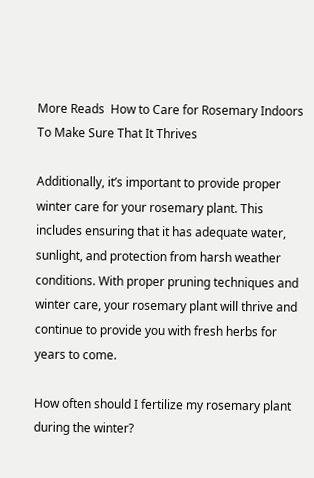More Reads  How to Care for Rosemary Indoors To Make Sure That It Thrives

Additionally, it’s important to provide proper winter care for your rosemary plant. This includes ensuring that it has adequate water, sunlight, and protection from harsh weather conditions. With proper pruning techniques and winter care, your rosemary plant will thrive and continue to provide you with fresh herbs for years to come.

How often should I fertilize my rosemary plant during the winter?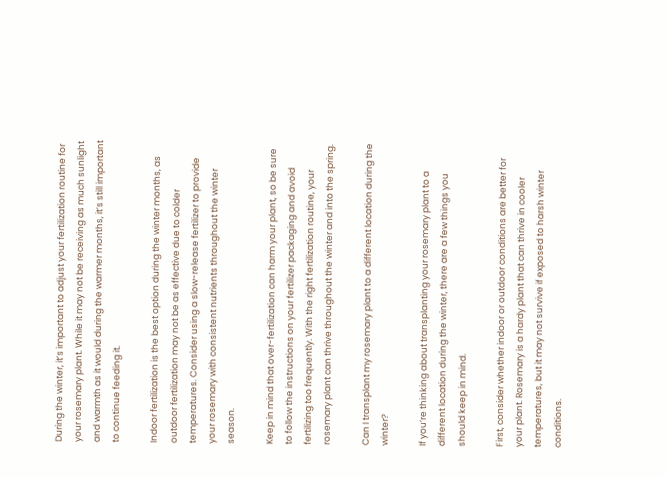During the winter, it’s important to adjust your fertilization routine for your rosemary plant. While it may not be receiving as much sunlight and warmth as it would during the warmer months, it’s still important to continue feeding it.

Indoor fertilization is the best option during the winter months, as outdoor fertilization may not be as effective due to colder temperatures. Consider using a slow-release fertilizer to provide your rosemary with consistent nutrients throughout the winter season.

Keep in mind that over-fertilization can harm your plant, so be sure to follow the instructions on your fertilizer packaging and avoid fertilizing too frequently. With the right fertilization routine, your rosemary plant can thrive throughout the winter and into the spring.

Can I transplant my rosemary plant to a different location during the winter?

If you’re thinking about transplanting your rosemary plant to a different location during the winter, there are a few things you should keep in mind.

First, consider whether indoor or outdoor conditions are better for your plant. Rosemary is a hardy plant that can thrive in cooler temperatures, but it may not survive if exposed to harsh winter conditions.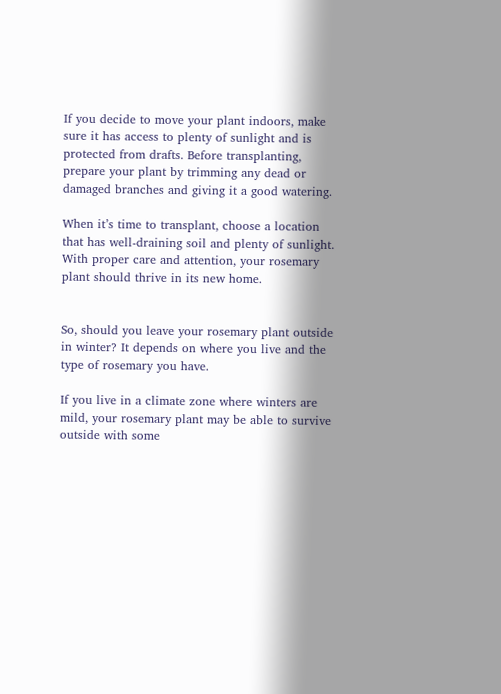If you decide to move your plant indoors, make sure it has access to plenty of sunlight and is protected from drafts. Before transplanting, prepare your plant by trimming any dead or damaged branches and giving it a good watering.

When it’s time to transplant, choose a location that has well-draining soil and plenty of sunlight. With proper care and attention, your rosemary plant should thrive in its new home.


So, should you leave your rosemary plant outside in winter? It depends on where you live and the type of rosemary you have.

If you live in a climate zone where winters are mild, your rosemary plant may be able to survive outside with some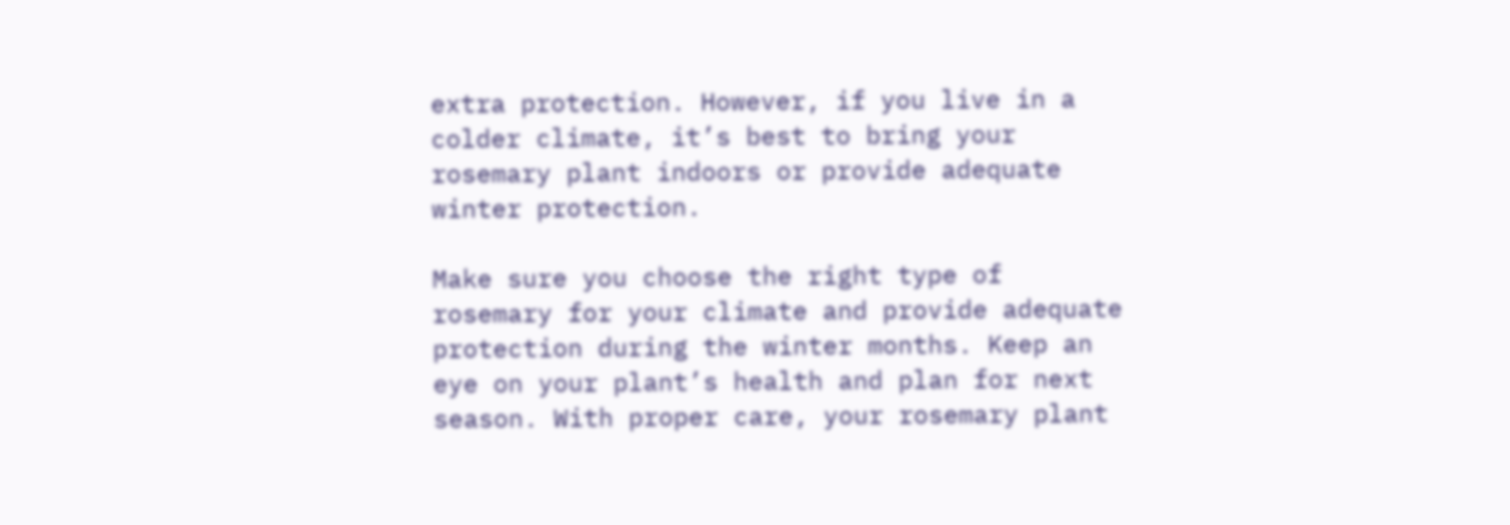extra protection. However, if you live in a colder climate, it’s best to bring your rosemary plant indoors or provide adequate winter protection.

Make sure you choose the right type of rosemary for your climate and provide adequate protection during the winter months. Keep an eye on your plant’s health and plan for next season. With proper care, your rosemary plant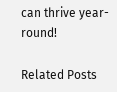can thrive year-round!

Related Posts